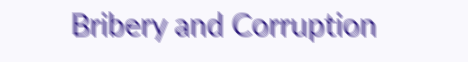Bribery and Corruption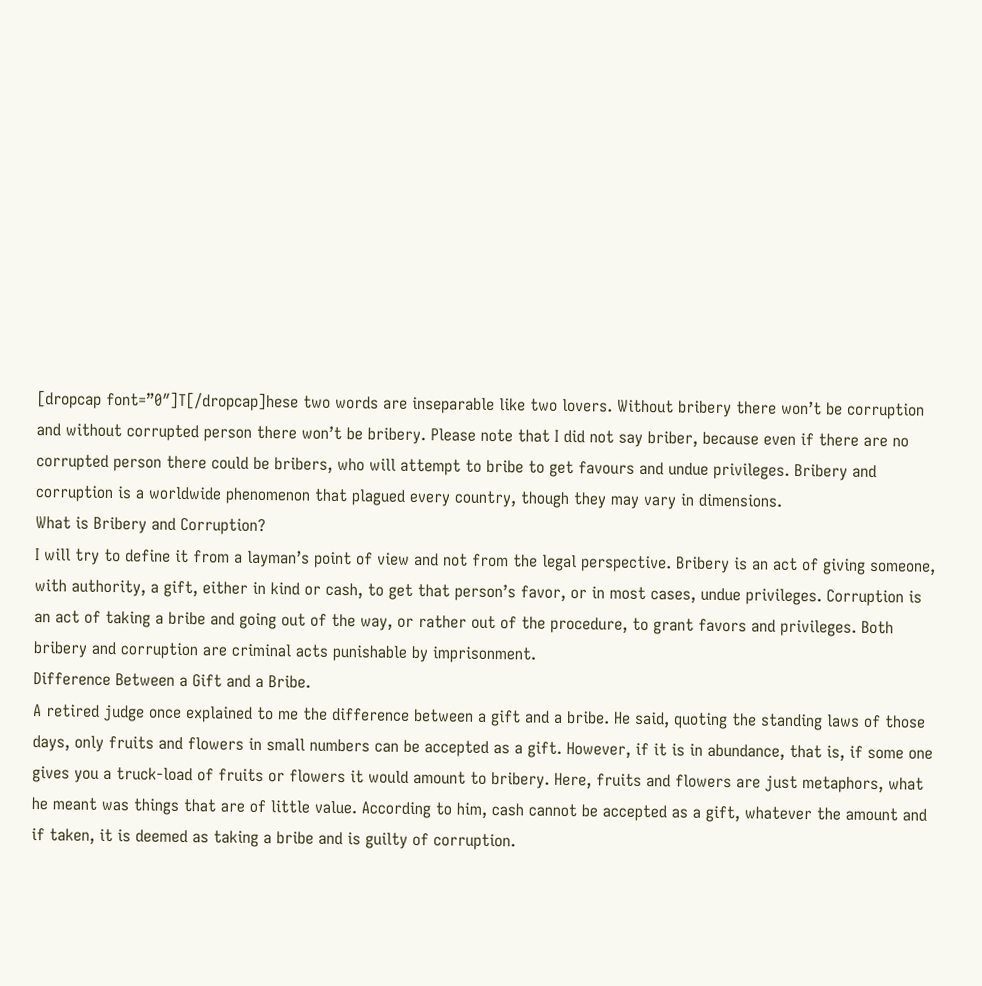[dropcap font=”0″]T[/dropcap]hese two words are inseparable like two lovers. Without bribery there won’t be corruption and without corrupted person there won’t be bribery. Please note that I did not say briber, because even if there are no corrupted person there could be bribers, who will attempt to bribe to get favours and undue privileges. Bribery and corruption is a worldwide phenomenon that plagued every country, though they may vary in dimensions.
What is Bribery and Corruption?
I will try to define it from a layman’s point of view and not from the legal perspective. Bribery is an act of giving someone, with authority, a gift, either in kind or cash, to get that person’s favor, or in most cases, undue privileges. Corruption is an act of taking a bribe and going out of the way, or rather out of the procedure, to grant favors and privileges. Both bribery and corruption are criminal acts punishable by imprisonment.
Difference Between a Gift and a Bribe.
A retired judge once explained to me the difference between a gift and a bribe. He said, quoting the standing laws of those days, only fruits and flowers in small numbers can be accepted as a gift. However, if it is in abundance, that is, if some one gives you a truck-load of fruits or flowers it would amount to bribery. Here, fruits and flowers are just metaphors, what he meant was things that are of little value. According to him, cash cannot be accepted as a gift, whatever the amount and if taken, it is deemed as taking a bribe and is guilty of corruption.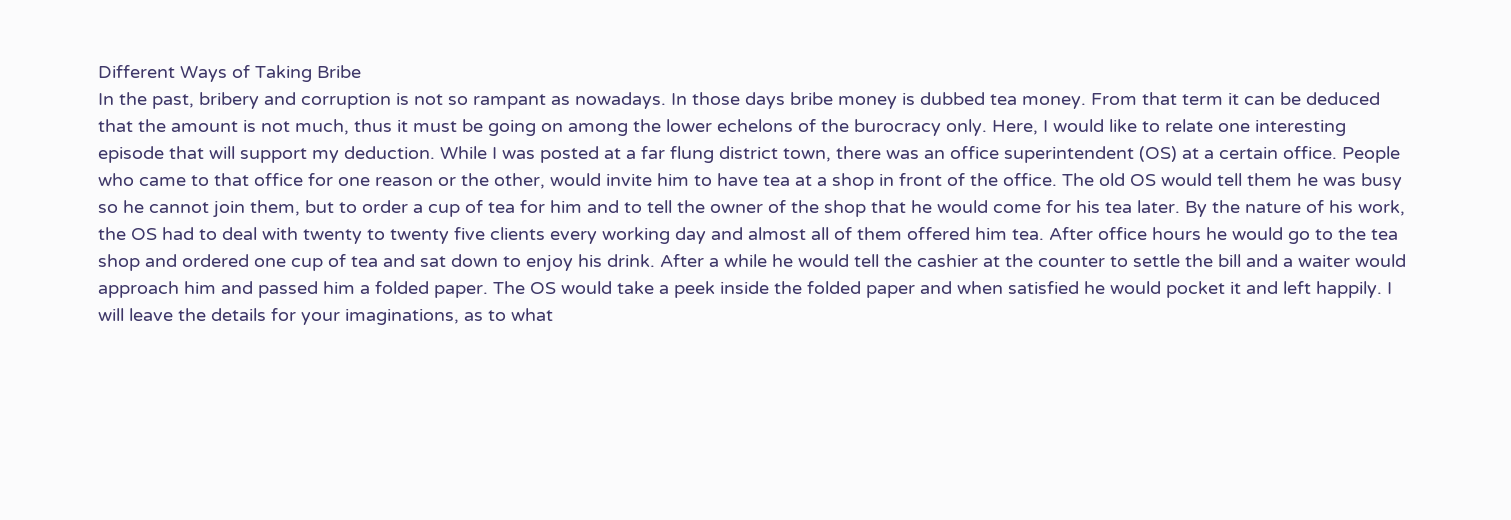Different Ways of Taking Bribe
In the past, bribery and corruption is not so rampant as nowadays. In those days bribe money is dubbed tea money. From that term it can be deduced that the amount is not much, thus it must be going on among the lower echelons of the burocracy only. Here, I would like to relate one interesting episode that will support my deduction. While I was posted at a far flung district town, there was an office superintendent (OS) at a certain office. People who came to that office for one reason or the other, would invite him to have tea at a shop in front of the office. The old OS would tell them he was busy so he cannot join them, but to order a cup of tea for him and to tell the owner of the shop that he would come for his tea later. By the nature of his work, the OS had to deal with twenty to twenty five clients every working day and almost all of them offered him tea. After office hours he would go to the tea shop and ordered one cup of tea and sat down to enjoy his drink. After a while he would tell the cashier at the counter to settle the bill and a waiter would approach him and passed him a folded paper. The OS would take a peek inside the folded paper and when satisfied he would pocket it and left happily. I will leave the details for your imaginations, as to what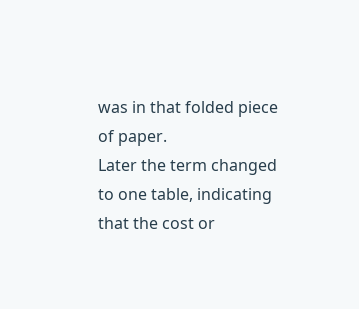was in that folded piece of paper.
Later the term changed to one table, indicating that the cost or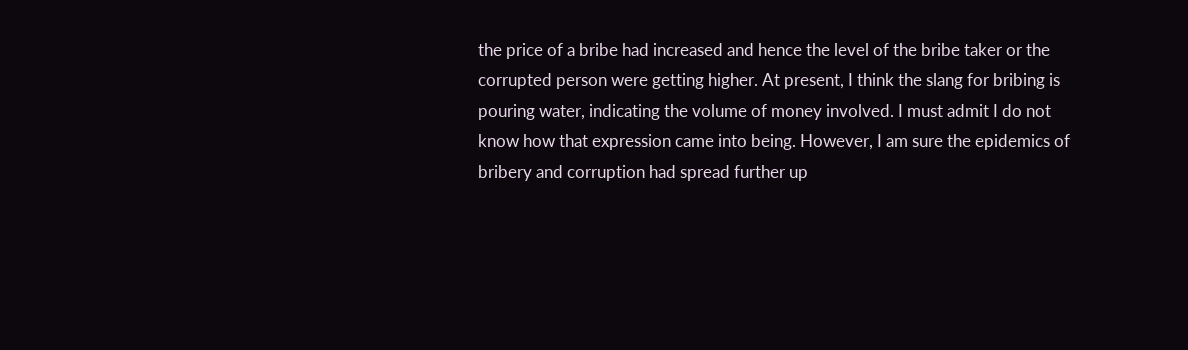the price of a bribe had increased and hence the level of the bribe taker or the corrupted person were getting higher. At present, I think the slang for bribing is pouring water, indicating the volume of money involved. I must admit I do not know how that expression came into being. However, I am sure the epidemics of bribery and corruption had spread further up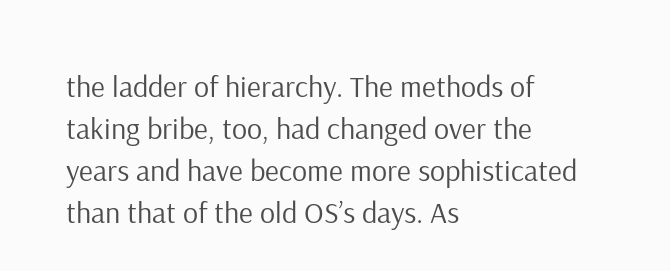the ladder of hierarchy. The methods of taking bribe, too, had changed over the years and have become more sophisticated than that of the old OS’s days. As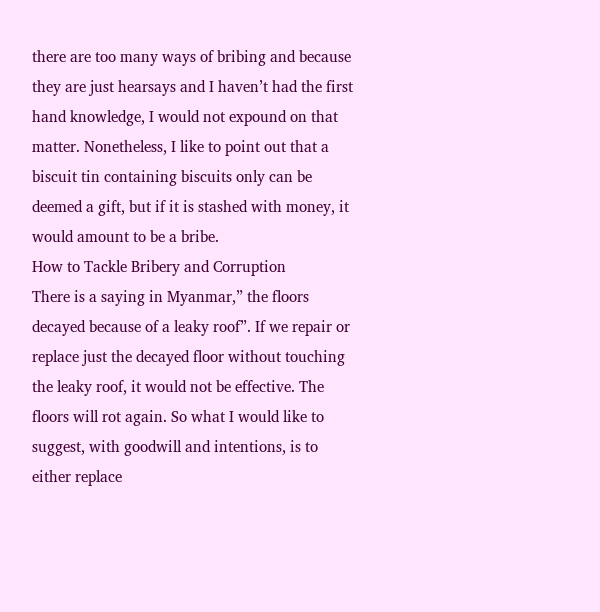there are too many ways of bribing and because they are just hearsays and I haven’t had the first hand knowledge, I would not expound on that matter. Nonetheless, I like to point out that a biscuit tin containing biscuits only can be deemed a gift, but if it is stashed with money, it would amount to be a bribe.
How to Tackle Bribery and Corruption
There is a saying in Myanmar,” the floors decayed because of a leaky roof”. If we repair or replace just the decayed floor without touching the leaky roof, it would not be effective. The floors will rot again. So what I would like to suggest, with goodwill and intentions, is to either replace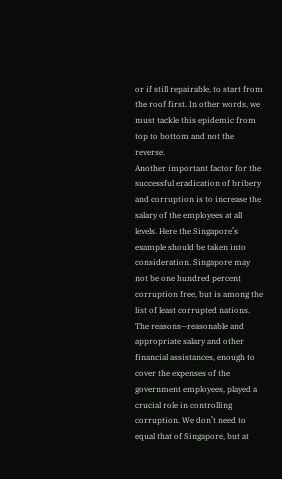or if still repairable, to start from the roof first. In other words, we must tackle this epidemic from top to bottom and not the reverse.
Another important factor for the successful eradication of bribery and corruption is to increase the salary of the employees at all levels. Here the Singapore’s example should be taken into consideration. Singapore may not be one hundred percent corruption free, but is among the list of least corrupted nations. The reasons—reasonable and appropriate salary and other financial assistances, enough to cover the expenses of the government employees, played a crucial role in controlling corruption. We don’t need to equal that of Singapore, but at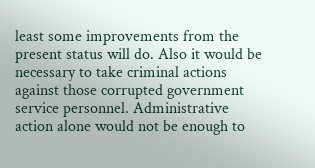least some improvements from the present status will do. Also it would be necessary to take criminal actions against those corrupted government service personnel. Administrative action alone would not be enough to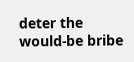deter the would-be bribe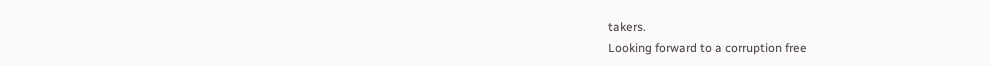takers.
Looking forward to a corruption free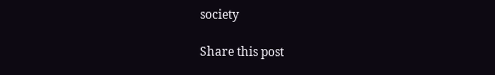society

Share this post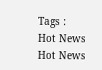Tags :
Hot News
Hot News